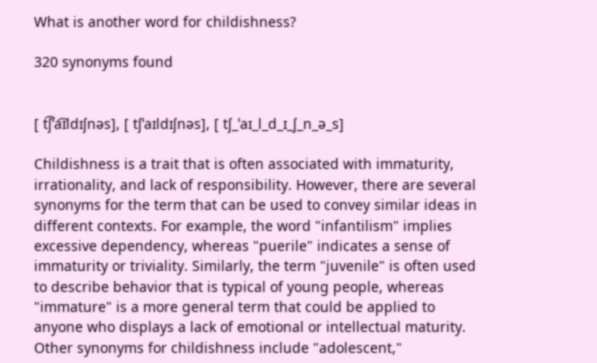What is another word for childishness?

320 synonyms found


[ t͡ʃˈa͡ɪldɪʃnəs], [ tʃˈaɪldɪʃnəs], [ tʃ_ˈaɪ_l_d_ɪ_ʃ_n_ə_s]

Childishness is a trait that is often associated with immaturity, irrationality, and lack of responsibility. However, there are several synonyms for the term that can be used to convey similar ideas in different contexts. For example, the word "infantilism" implies excessive dependency, whereas "puerile" indicates a sense of immaturity or triviality. Similarly, the term "juvenile" is often used to describe behavior that is typical of young people, whereas "immature" is a more general term that could be applied to anyone who displays a lack of emotional or intellectual maturity. Other synonyms for childishness include "adolescent,"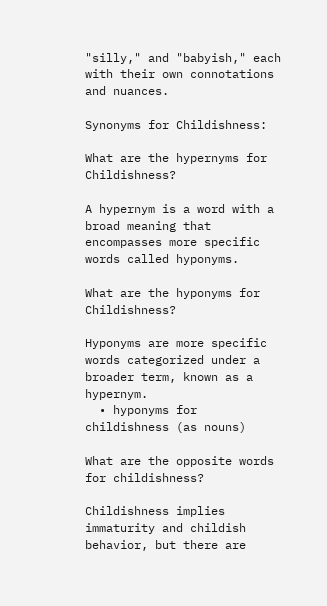"silly," and "babyish," each with their own connotations and nuances.

Synonyms for Childishness:

What are the hypernyms for Childishness?

A hypernym is a word with a broad meaning that encompasses more specific words called hyponyms.

What are the hyponyms for Childishness?

Hyponyms are more specific words categorized under a broader term, known as a hypernym.
  • hyponyms for childishness (as nouns)

What are the opposite words for childishness?

Childishness implies immaturity and childish behavior, but there are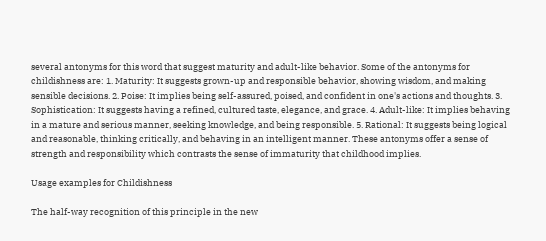several antonyms for this word that suggest maturity and adult-like behavior. Some of the antonyms for childishness are: 1. Maturity: It suggests grown-up and responsible behavior, showing wisdom, and making sensible decisions. 2. Poise: It implies being self-assured, poised, and confident in one's actions and thoughts. 3. Sophistication: It suggests having a refined, cultured taste, elegance, and grace. 4. Adult-like: It implies behaving in a mature and serious manner, seeking knowledge, and being responsible. 5. Rational: It suggests being logical and reasonable, thinking critically, and behaving in an intelligent manner. These antonyms offer a sense of strength and responsibility which contrasts the sense of immaturity that childhood implies.

Usage examples for Childishness

The half-way recognition of this principle in the new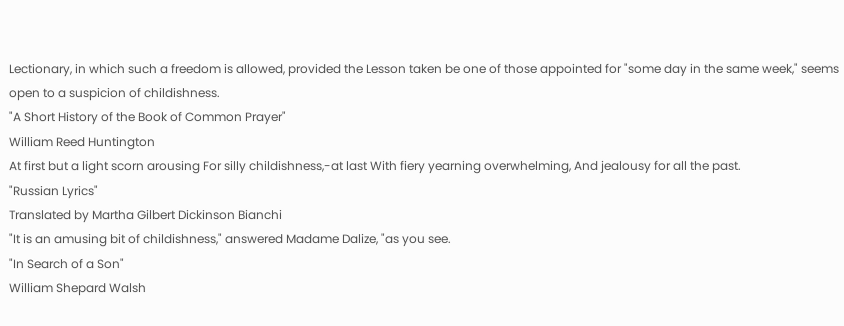Lectionary, in which such a freedom is allowed, provided the Lesson taken be one of those appointed for "some day in the same week," seems open to a suspicion of childishness.
"A Short History of the Book of Common Prayer"
William Reed Huntington
At first but a light scorn arousing For silly childishness,-at last With fiery yearning overwhelming, And jealousy for all the past.
"Russian Lyrics"
Translated by Martha Gilbert Dickinson Bianchi
"It is an amusing bit of childishness," answered Madame Dalize, "as you see.
"In Search of a Son"
William Shepard Walsh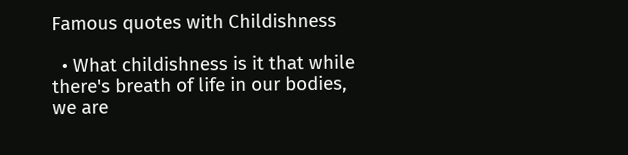Famous quotes with Childishness

  • What childishness is it that while there's breath of life in our bodies, we are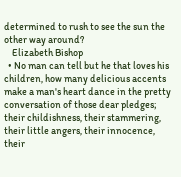determined to rush to see the sun the other way around?
    Elizabeth Bishop
  • No man can tell but he that loves his children, how many delicious accents make a man's heart dance in the pretty conversation of those dear pledges; their childishness, their stammering, their little angers, their innocence, their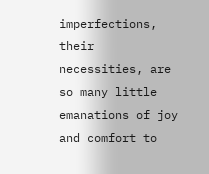imperfections, their necessities, are so many little emanations of joy and comfort to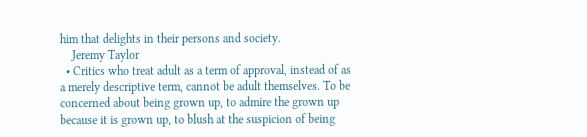him that delights in their persons and society.
    Jeremy Taylor
  • Critics who treat adult as a term of approval, instead of as a merely descriptive term, cannot be adult themselves. To be concerned about being grown up, to admire the grown up because it is grown up, to blush at the suspicion of being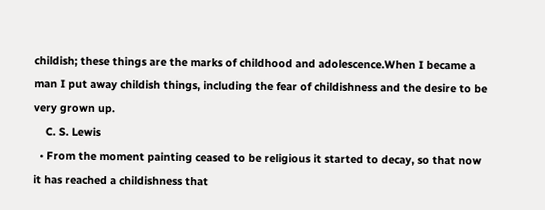childish; these things are the marks of childhood and adolescence.When I became a man I put away childish things, including the fear of childishness and the desire to be very grown up.
    C. S. Lewis
  • From the moment painting ceased to be religious it started to decay, so that now it has reached a childishness that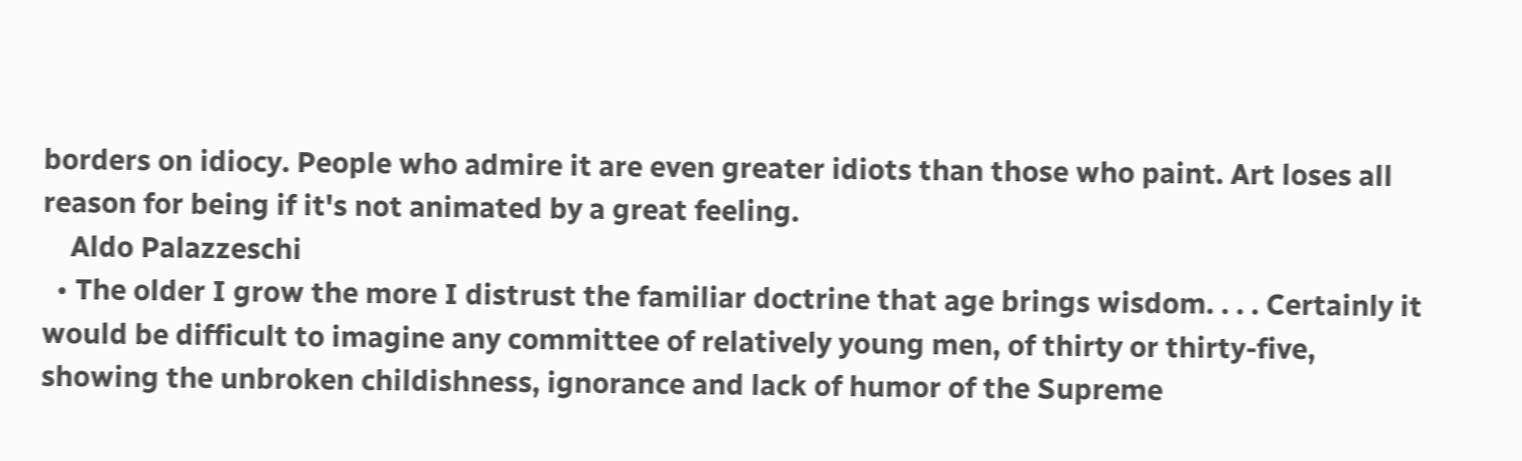borders on idiocy. People who admire it are even greater idiots than those who paint. Art loses all reason for being if it's not animated by a great feeling.
    Aldo Palazzeschi
  • The older I grow the more I distrust the familiar doctrine that age brings wisdom. . . . Certainly it would be difficult to imagine any committee of relatively young men, of thirty or thirty-five, showing the unbroken childishness, ignorance and lack of humor of the Supreme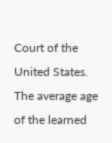Court of the United States. The average age of the learned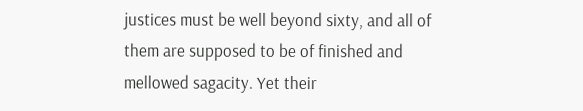justices must be well beyond sixty, and all of them are supposed to be of finished and mellowed sagacity. Yet their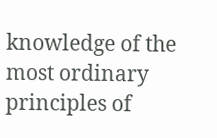knowledge of the most ordinary principles of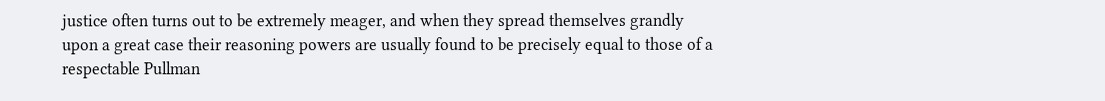justice often turns out to be extremely meager, and when they spread themselves grandly upon a great case their reasoning powers are usually found to be precisely equal to those of a respectable Pullman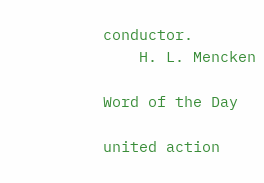conductor.
    H. L. Mencken

Word of the Day

united action